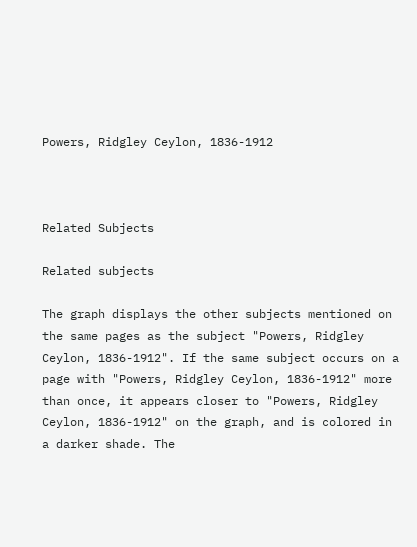Powers, Ridgley Ceylon, 1836-1912



Related Subjects

Related subjects

The graph displays the other subjects mentioned on the same pages as the subject "Powers, Ridgley Ceylon, 1836-1912". If the same subject occurs on a page with "Powers, Ridgley Ceylon, 1836-1912" more than once, it appears closer to "Powers, Ridgley Ceylon, 1836-1912" on the graph, and is colored in a darker shade. The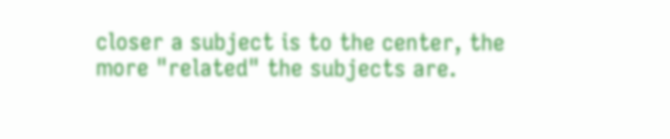closer a subject is to the center, the more "related" the subjects are.